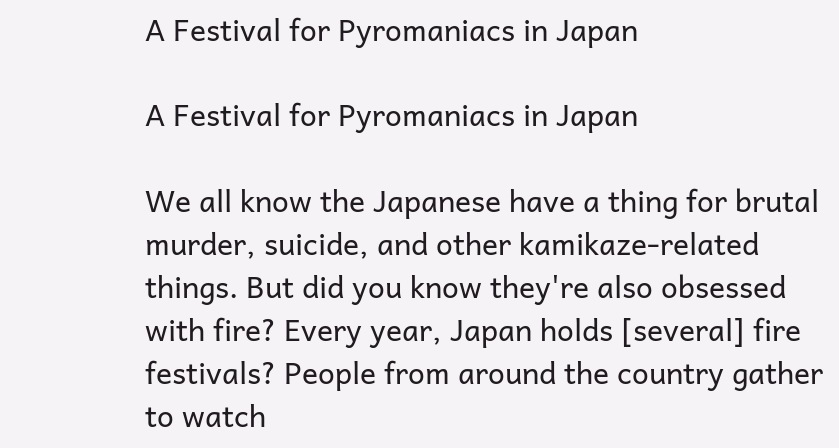A Festival for Pyromaniacs in Japan

A Festival for Pyromaniacs in Japan

We all know the Japanese have a thing for brutal murder, suicide, and other kamikaze-related things. But did you know they're also obsessed with fire? Every year, Japan holds [several] fire festivals? People from around the country gather to watch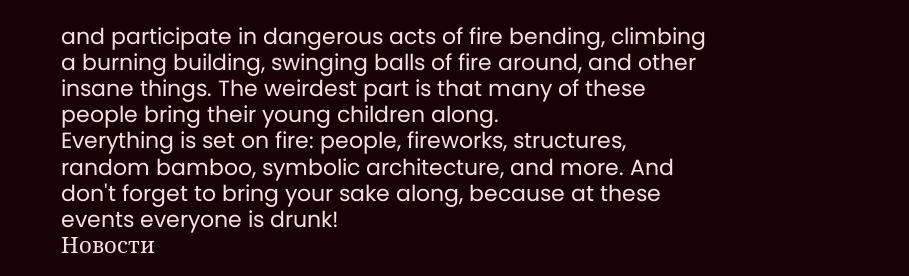and participate in dangerous acts of fire bending, climbing a burning building, swinging balls of fire around, and other insane things. The weirdest part is that many of these people bring their young children along.
Everything is set on fire: people, fireworks, structures, random bamboo, symbolic architecture, and more. And don't forget to bring your sake along, because at these events everyone is drunk!
Новости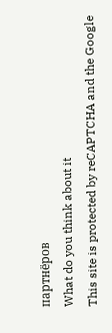партнёров
What do you think about it
This site is protected by reCAPTCHA and the Google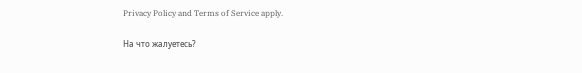Privacy Policy and Terms of Service apply.

На что жалуетесь?